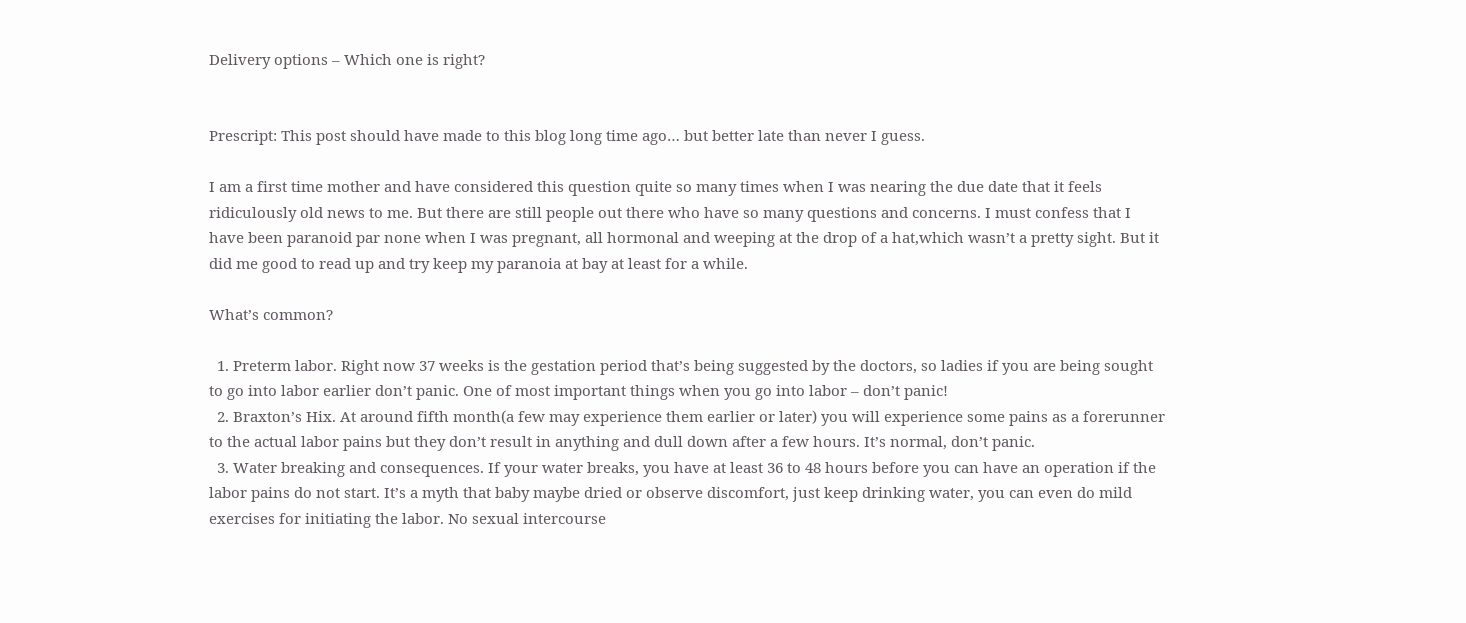Delivery options – Which one is right?


Prescript: This post should have made to this blog long time ago… but better late than never I guess.

I am a first time mother and have considered this question quite so many times when I was nearing the due date that it feels ridiculously old news to me. But there are still people out there who have so many questions and concerns. I must confess that I have been paranoid par none when I was pregnant, all hormonal and weeping at the drop of a hat,which wasn’t a pretty sight. But it did me good to read up and try keep my paranoia at bay at least for a while.

What’s common?

  1. Preterm labor. Right now 37 weeks is the gestation period that’s being suggested by the doctors, so ladies if you are being sought to go into labor earlier don’t panic. One of most important things when you go into labor – don’t panic!
  2. Braxton’s Hix. At around fifth month(a few may experience them earlier or later) you will experience some pains as a forerunner to the actual labor pains but they don’t result in anything and dull down after a few hours. It’s normal, don’t panic.
  3. Water breaking and consequences. If your water breaks, you have at least 36 to 48 hours before you can have an operation if the labor pains do not start. It’s a myth that baby maybe dried or observe discomfort, just keep drinking water, you can even do mild exercises for initiating the labor. No sexual intercourse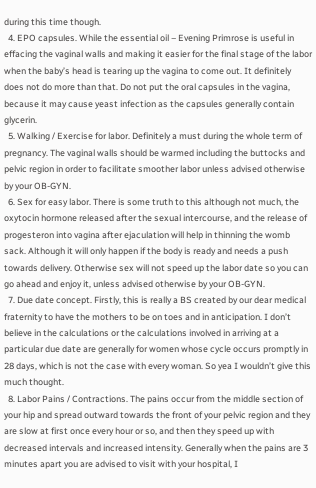during this time though.
  4. EPO capsules. While the essential oil – Evening Primrose is useful in effacing the vaginal walls and making it easier for the final stage of the labor when the baby’s head is tearing up the vagina to come out. It definitely does not do more than that. Do not put the oral capsules in the vagina, because it may cause yeast infection as the capsules generally contain glycerin.
  5. Walking / Exercise for labor. Definitely a must during the whole term of pregnancy. The vaginal walls should be warmed including the buttocks and pelvic region in order to facilitate smoother labor unless advised otherwise by your OB-GYN.
  6. Sex for easy labor. There is some truth to this although not much, the oxytocin hormone released after the sexual intercourse, and the release of progesteron into vagina after ejaculation will help in thinning the womb sack. Although it will only happen if the body is ready and needs a push towards delivery. Otherwise sex will not speed up the labor date so you can go ahead and enjoy it, unless advised otherwise by your OB-GYN.
  7. Due date concept. Firstly, this is really a BS created by our dear medical fraternity to have the mothers to be on toes and in anticipation. I don’t believe in the calculations or the calculations involved in arriving at a particular due date are generally for women whose cycle occurs promptly in 28 days, which is not the case with every woman. So yea I wouldn’t give this much thought.
  8. Labor Pains / Contractions. The pains occur from the middle section of your hip and spread outward towards the front of your pelvic region and they are slow at first once every hour or so, and then they speed up with decreased intervals and increased intensity. Generally when the pains are 3 minutes apart you are advised to visit with your hospital, I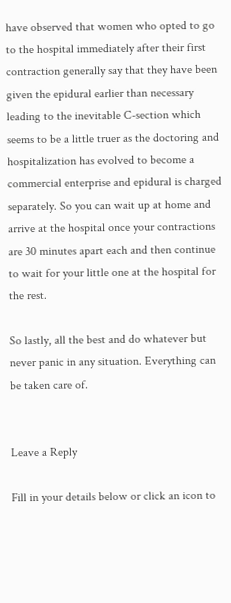have observed that women who opted to go to the hospital immediately after their first contraction generally say that they have been given the epidural earlier than necessary leading to the inevitable C-section which seems to be a little truer as the doctoring and hospitalization has evolved to become a commercial enterprise and epidural is charged separately. So you can wait up at home and arrive at the hospital once your contractions are 30 minutes apart each and then continue to wait for your little one at the hospital for the rest.

So lastly, all the best and do whatever but never panic in any situation. Everything can be taken care of.


Leave a Reply

Fill in your details below or click an icon to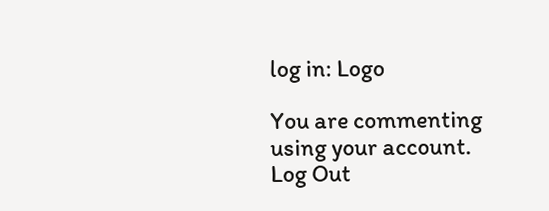log in: Logo

You are commenting using your account. Log Out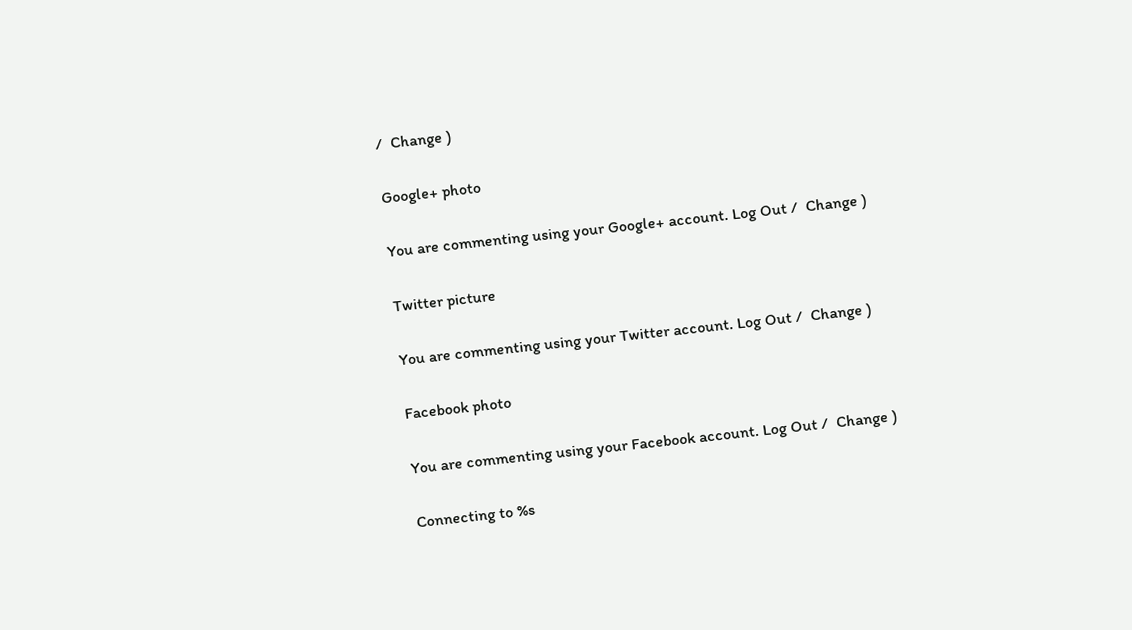/  Change )

Google+ photo

You are commenting using your Google+ account. Log Out /  Change )

Twitter picture

You are commenting using your Twitter account. Log Out /  Change )

Facebook photo

You are commenting using your Facebook account. Log Out /  Change )

Connecting to %s